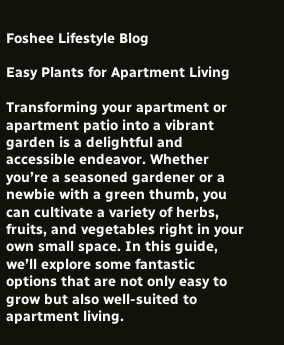Foshee Lifestyle Blog

Easy Plants for Apartment Living

Transforming your apartment or apartment patio into a vibrant garden is a delightful and accessible endeavor. Whether you’re a seasoned gardener or a newbie with a green thumb, you can cultivate a variety of herbs, fruits, and vegetables right in your own small space. In this guide, we’ll explore some fantastic options that are not only easy to grow but also well-suited to apartment living.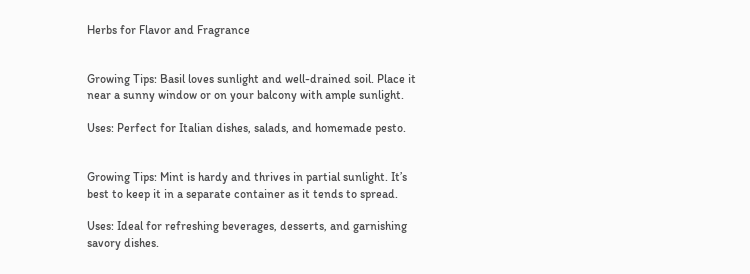Herbs for Flavor and Fragrance


Growing Tips: Basil loves sunlight and well-drained soil. Place it near a sunny window or on your balcony with ample sunlight.

Uses: Perfect for Italian dishes, salads, and homemade pesto.


Growing Tips: Mint is hardy and thrives in partial sunlight. It’s best to keep it in a separate container as it tends to spread.

Uses: Ideal for refreshing beverages, desserts, and garnishing savory dishes.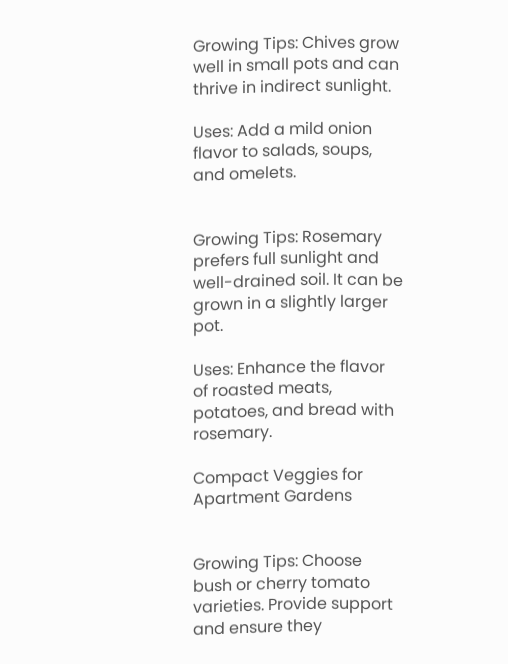Growing Tips: Chives grow well in small pots and can thrive in indirect sunlight.

Uses: Add a mild onion flavor to salads, soups, and omelets.


Growing Tips: Rosemary prefers full sunlight and well-drained soil. It can be grown in a slightly larger pot.

Uses: Enhance the flavor of roasted meats, potatoes, and bread with rosemary.

Compact Veggies for Apartment Gardens


Growing Tips: Choose bush or cherry tomato varieties. Provide support and ensure they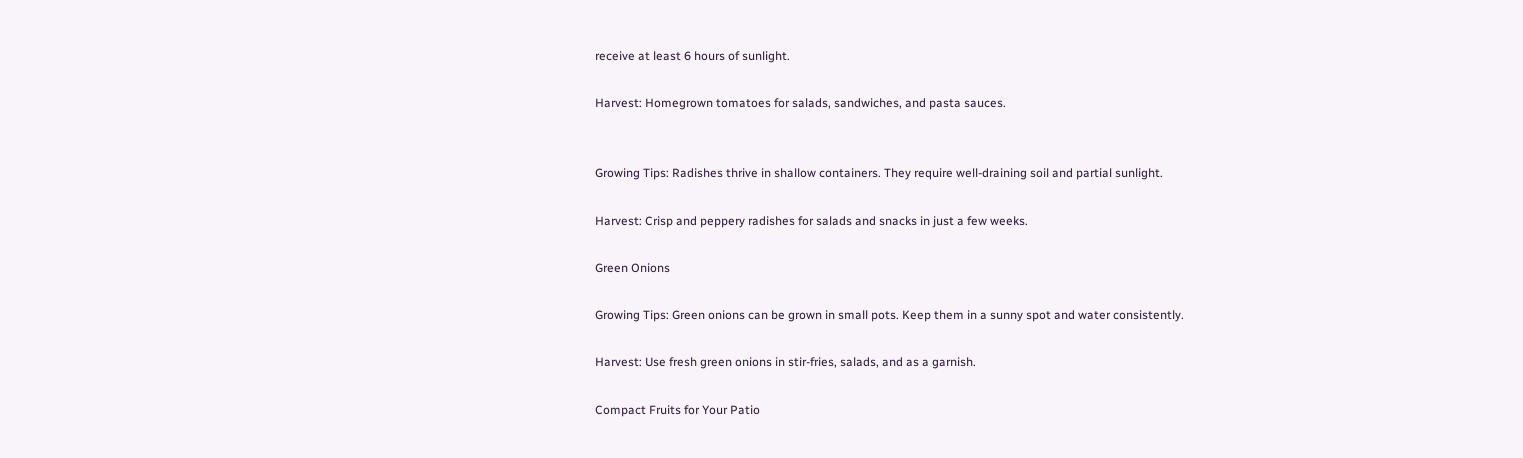receive at least 6 hours of sunlight.

Harvest: Homegrown tomatoes for salads, sandwiches, and pasta sauces.


Growing Tips: Radishes thrive in shallow containers. They require well-draining soil and partial sunlight.

Harvest: Crisp and peppery radishes for salads and snacks in just a few weeks.

Green Onions

Growing Tips: Green onions can be grown in small pots. Keep them in a sunny spot and water consistently.

Harvest: Use fresh green onions in stir-fries, salads, and as a garnish.

Compact Fruits for Your Patio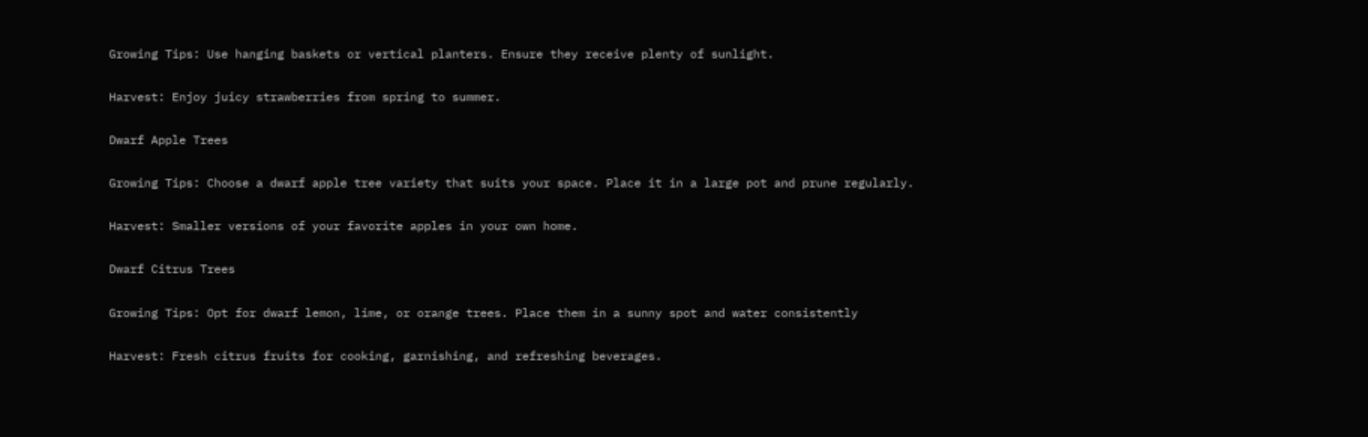Growing Tips: Use hanging baskets or vertical planters. Ensure they receive plenty of sunlight.

Harvest: Enjoy juicy strawberries from spring to summer.

Dwarf Apple Trees

Growing Tips: Choose a dwarf apple tree variety that suits your space. Place it in a large pot and prune regularly.

Harvest: Smaller versions of your favorite apples in your own home.

Dwarf Citrus Trees

Growing Tips: Opt for dwarf lemon, lime, or orange trees. Place them in a sunny spot and water consistently

Harvest: Fresh citrus fruits for cooking, garnishing, and refreshing beverages.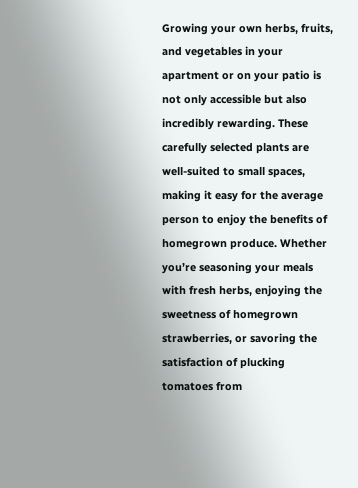Growing your own herbs, fruits, and vegetables in your apartment or on your patio is not only accessible but also incredibly rewarding. These carefully selected plants are well-suited to small spaces, making it easy for the average person to enjoy the benefits of homegrown produce. Whether you’re seasoning your meals with fresh herbs, enjoying the sweetness of homegrown strawberries, or savoring the satisfaction of plucking tomatoes from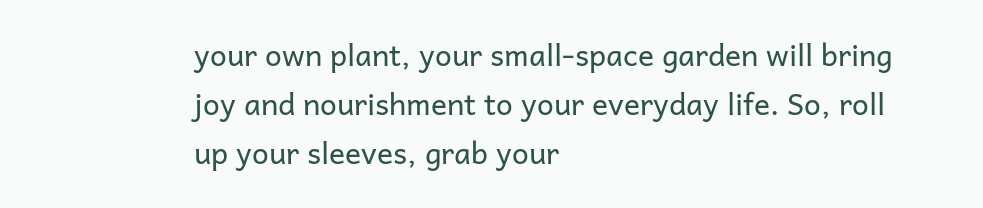your own plant, your small-space garden will bring joy and nourishment to your everyday life. So, roll up your sleeves, grab your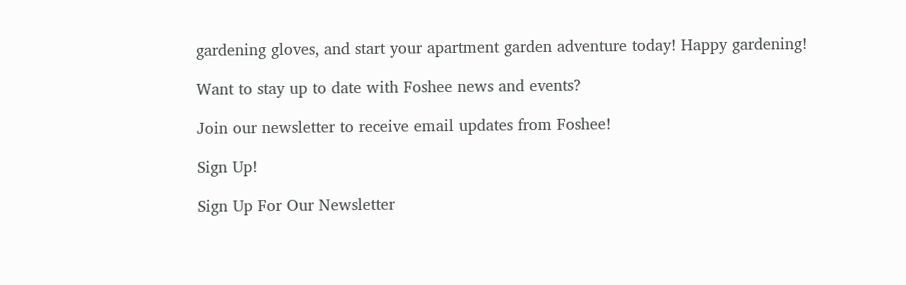gardening gloves, and start your apartment garden adventure today! Happy gardening!

Want to stay up to date with Foshee news and events?

Join our newsletter to receive email updates from Foshee!

Sign Up!

Sign Up For Our Newsletter